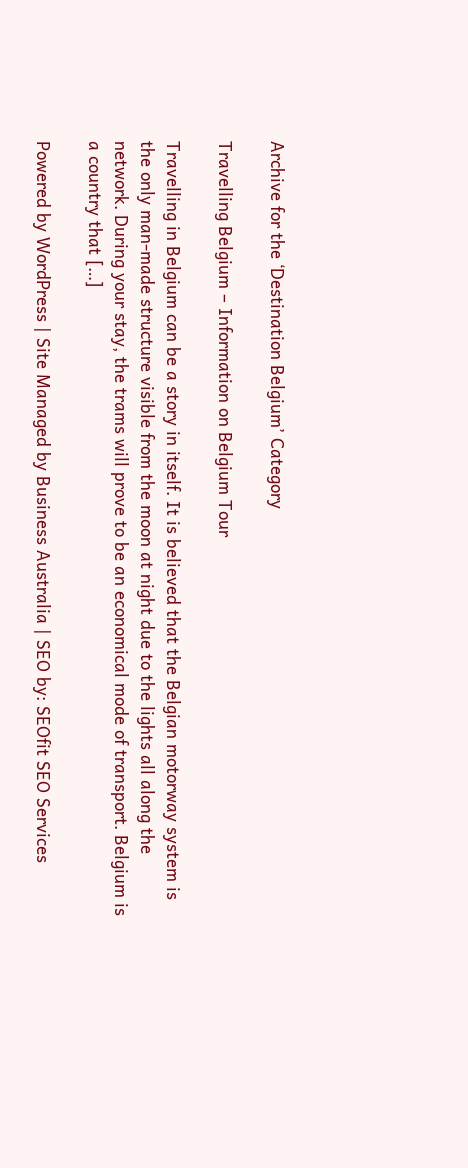Archive for the ‘Destination Belgium’ Category

Travelling Belgium – Information on Belgium Tour

Travelling in Belgium can be a story in itself. It is believed that the Belgian motorway system is the only man-made structure visible from the moon at night due to the lights all along the network. During your stay, the trams will prove to be an economical mode of transport. Belgium is a country that […]

Powered by WordPress | Site Managed by Business Australia | SEO by: SEOfit SEO Services